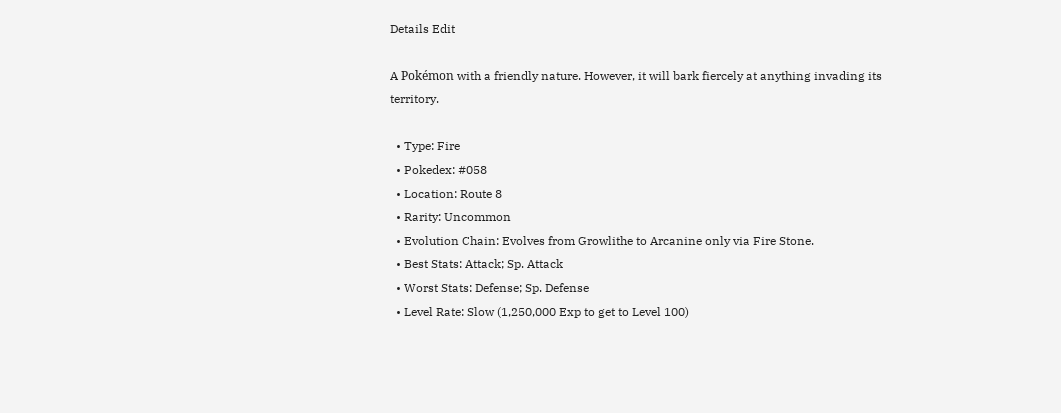Details Edit

A Pokémon with a friendly nature. However, it will bark fiercely at anything invading its territory.

  • Type: Fire
  • Pokedex: #058
  • Location: Route 8
  • Rarity: Uncommon
  • Evolution Chain: Evolves from Growlithe to Arcanine only via Fire Stone.
  • Best Stats: Attack; Sp. Attack
  • Worst Stats: Defense; Sp. Defense
  • Level Rate: Slow (1,250,000 Exp to get to Level 100)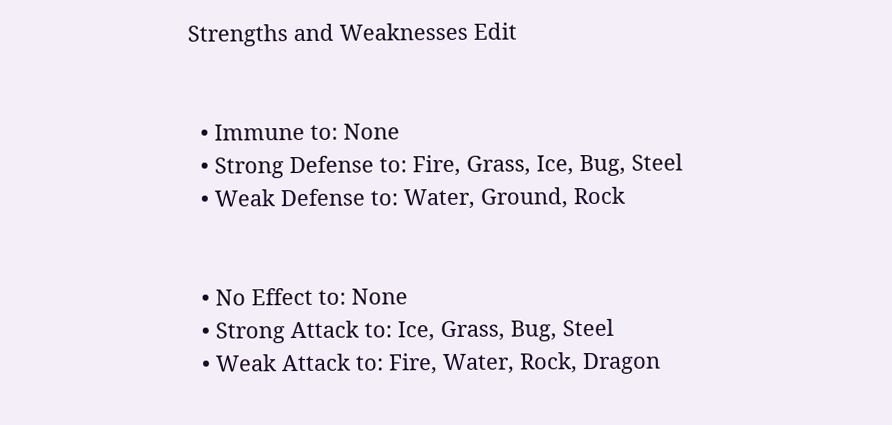Strengths and Weaknesses Edit


  • Immune to: None
  • Strong Defense to: Fire, Grass, Ice, Bug, Steel
  • Weak Defense to: Water, Ground, Rock


  • No Effect to: None
  • Strong Attack to: Ice, Grass, Bug, Steel
  • Weak Attack to: Fire, Water, Rock, Dragon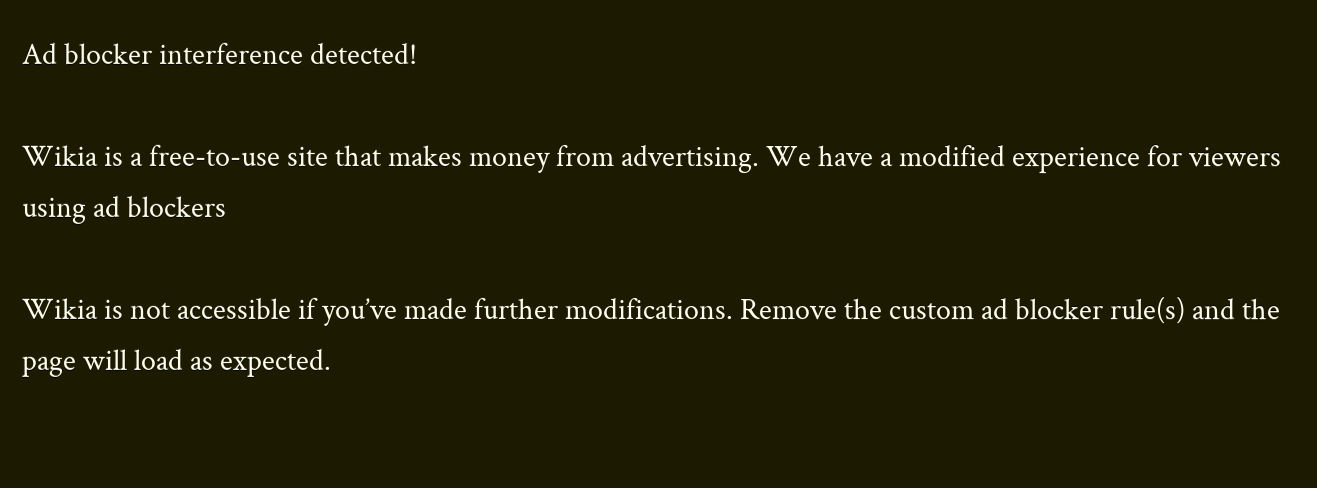Ad blocker interference detected!

Wikia is a free-to-use site that makes money from advertising. We have a modified experience for viewers using ad blockers

Wikia is not accessible if you’ve made further modifications. Remove the custom ad blocker rule(s) and the page will load as expected.